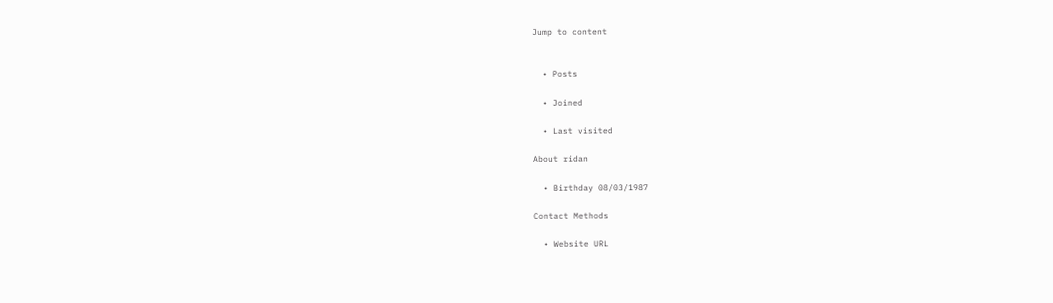Jump to content


  • Posts

  • Joined

  • Last visited

About ridan

  • Birthday 08/03/1987

Contact Methods

  • Website URL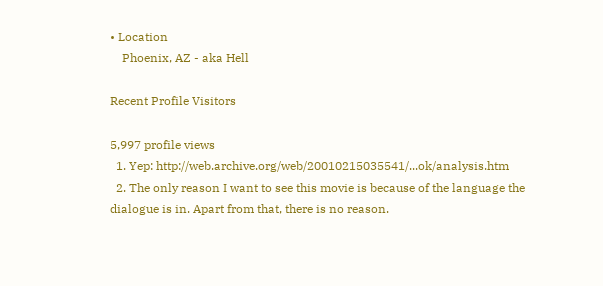• Location
    Phoenix, AZ - aka Hell

Recent Profile Visitors

5,997 profile views
  1. Yep: http://web.archive.org/web/20010215035541/...ok/analysis.htm
  2. The only reason I want to see this movie is because of the language the dialogue is in. Apart from that, there is no reason.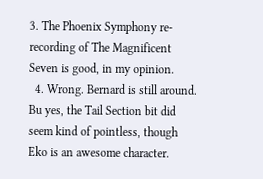3. The Phoenix Symphony re-recording of The Magnificent Seven is good, in my opinion.
  4. Wrong. Bernard is still around. Bu yes, the Tail Section bit did seem kind of pointless, though Eko is an awesome character.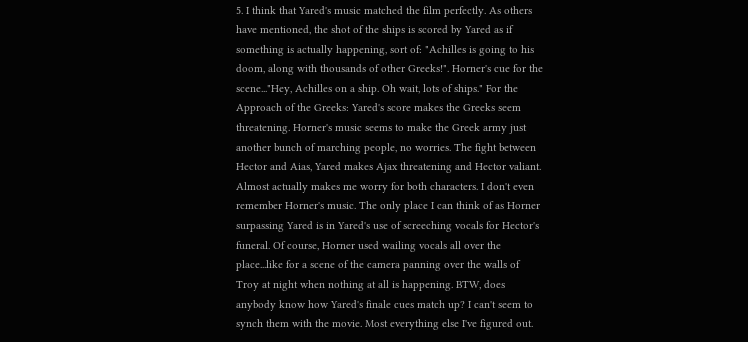5. I think that Yared's music matched the film perfectly. As others have mentioned, the shot of the ships is scored by Yared as if something is actually happening, sort of: "Achilles is going to his doom, along with thousands of other Greeks!". Horner's cue for the scene..."Hey, Achilles on a ship. Oh wait, lots of ships." For the Approach of the Greeks: Yared's score makes the Greeks seem threatening. Horner's music seems to make the Greek army just another bunch of marching people, no worries. The fight between Hector and Aias, Yared makes Ajax threatening and Hector valiant. Almost actually makes me worry for both characters. I don't even remember Horner's music. The only place I can think of as Horner surpassing Yared is in Yared's use of screeching vocals for Hector's funeral. Of course, Horner used wailing vocals all over the place...like for a scene of the camera panning over the walls of Troy at night when nothing at all is happening. BTW, does anybody know how Yared's finale cues match up? I can't seem to synch them with the movie. Most everything else I've figured out.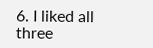6. I liked all three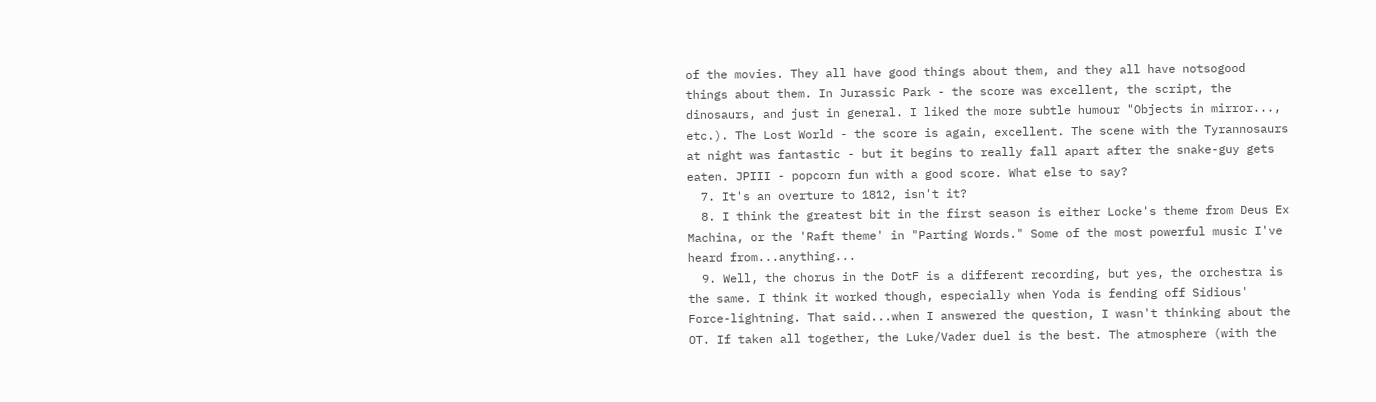of the movies. They all have good things about them, and they all have notsogood things about them. In Jurassic Park - the score was excellent, the script, the dinosaurs, and just in general. I liked the more subtle humour "Objects in mirror..., etc.). The Lost World - the score is again, excellent. The scene with the Tyrannosaurs at night was fantastic - but it begins to really fall apart after the snake-guy gets eaten. JPIII - popcorn fun with a good score. What else to say?
  7. It's an overture to 1812, isn't it?
  8. I think the greatest bit in the first season is either Locke's theme from Deus Ex Machina, or the 'Raft theme' in "Parting Words." Some of the most powerful music I've heard from...anything...
  9. Well, the chorus in the DotF is a different recording, but yes, the orchestra is the same. I think it worked though, especially when Yoda is fending off Sidious' Force-lightning. That said...when I answered the question, I wasn't thinking about the OT. If taken all together, the Luke/Vader duel is the best. The atmosphere (with the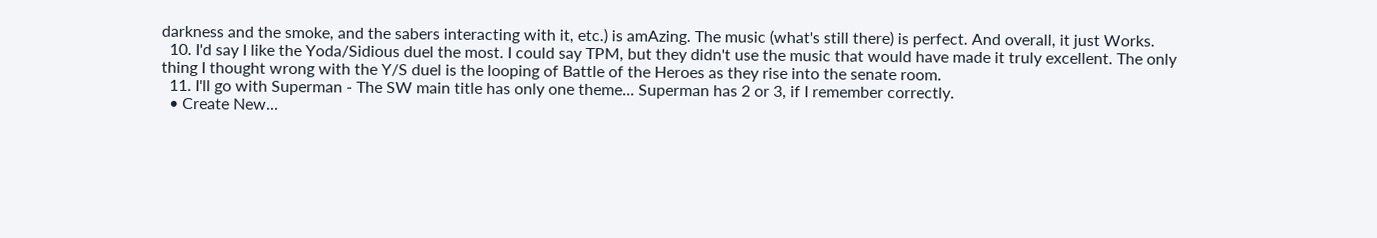darkness and the smoke, and the sabers interacting with it, etc.) is amAzing. The music (what's still there) is perfect. And overall, it just Works.
  10. I'd say I like the Yoda/Sidious duel the most. I could say TPM, but they didn't use the music that would have made it truly excellent. The only thing I thought wrong with the Y/S duel is the looping of Battle of the Heroes as they rise into the senate room.
  11. I'll go with Superman - The SW main title has only one theme... Superman has 2 or 3, if I remember correctly.
  • Create New...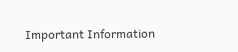Important Information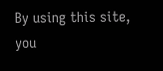By using this site, you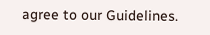agree to our Guidelines.